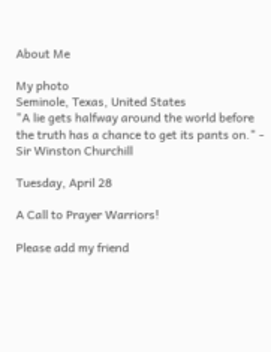About Me

My photo
Seminole, Texas, United States
"A lie gets halfway around the world before the truth has a chance to get its pants on." - Sir Winston Churchill

Tuesday, April 28

A Call to Prayer Warriors!

Please add my friend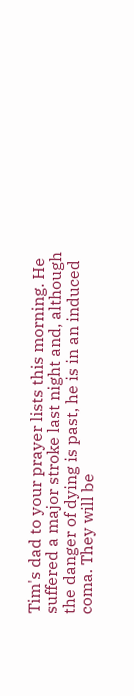Tim's dad to your prayer lists this morning. He suffered a major stroke last night and, although the danger of dying is past, he is in an induced coma. They will be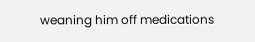weaning him off medications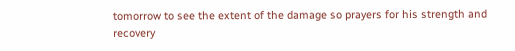tomorrow to see the extent of the damage so prayers for his strength and recovery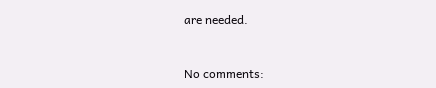are needed.


No comments: